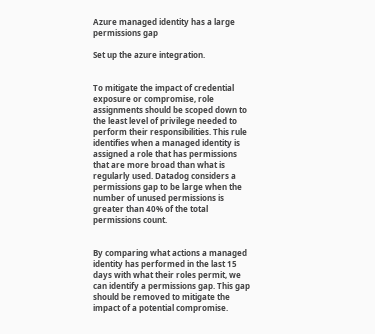Azure managed identity has a large permissions gap

Set up the azure integration.


To mitigate the impact of credential exposure or compromise, role assignments should be scoped down to the least level of privilege needed to perform their responsibilities. This rule identifies when a managed identity is assigned a role that has permissions that are more broad than what is regularly used. Datadog considers a permissions gap to be large when the number of unused permissions is greater than 40% of the total permissions count.


By comparing what actions a managed identity has performed in the last 15 days with what their roles permit, we can identify a permissions gap. This gap should be removed to mitigate the impact of a potential compromise.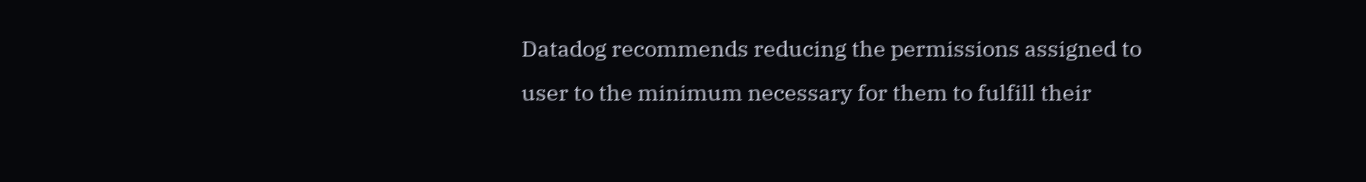Datadog recommends reducing the permissions assigned to user to the minimum necessary for them to fulfill their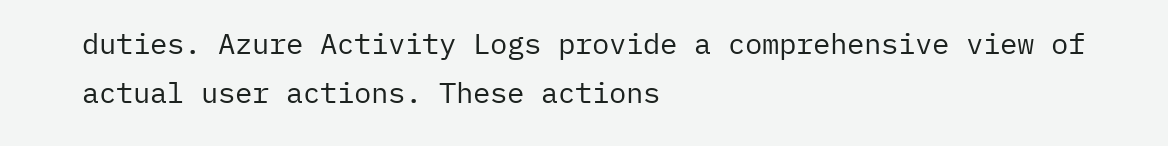duties. Azure Activity Logs provide a comprehensive view of actual user actions. These actions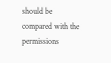should be compared with the permissions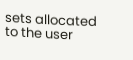sets allocated to the user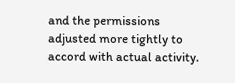and the permissions adjusted more tightly to accord with actual activity.